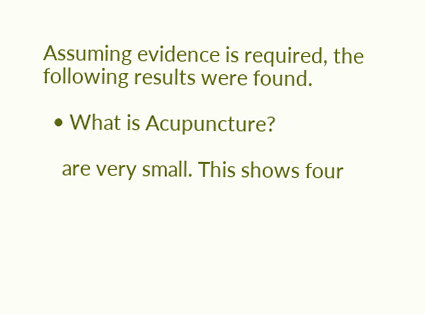Assuming evidence is required, the following results were found.

  • What is Acupuncture?

    are very small. This shows four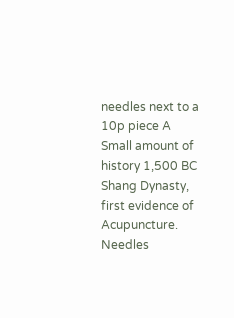needles next to a 10p piece A Small amount of history 1,500 BC Shang Dynasty, first evidence of Acupuncture. Needles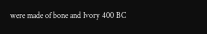were made of bone and Ivory 400 BC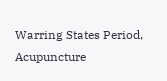Warring States Period, Acupuncture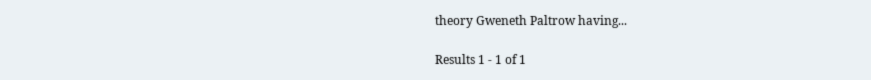theory Gweneth Paltrow having...

Results 1 - 1 of 1